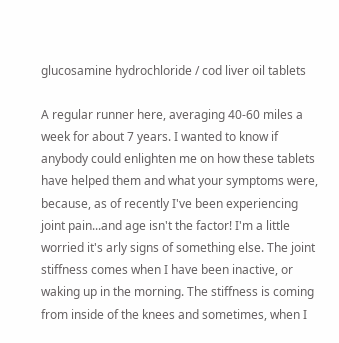glucosamine hydrochloride / cod liver oil tablets

A regular runner here, averaging 40-60 miles a week for about 7 years. I wanted to know if anybody could enlighten me on how these tablets have helped them and what your symptoms were, because, as of recently I've been experiencing joint pain...and age isn't the factor! I'm a little worried it's arly signs of something else. The joint stiffness comes when I have been inactive, or waking up in the morning. The stiffness is coming from inside of the knees and sometimes, when I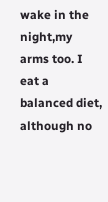wake in the night,my arms too. I eat a balanced diet, although no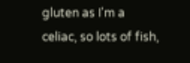gluten as I'm a celiac, so lots of fish,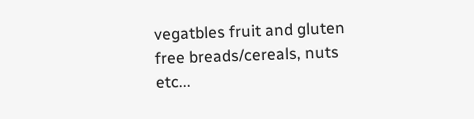vegatbles fruit and gluten free breads/cereals, nuts etc...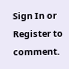Sign In or Register to comment.